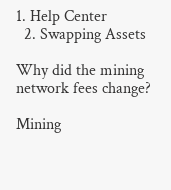1. Help Center
  2. Swapping Assets

Why did the mining network fees change?

Mining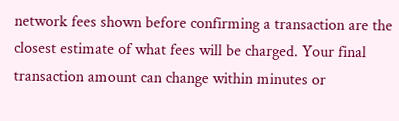network fees shown before confirming a transaction are the closest estimate of what fees will be charged. Your final transaction amount can change within minutes or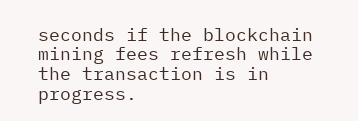seconds if the blockchain mining fees refresh while the transaction is in progress.